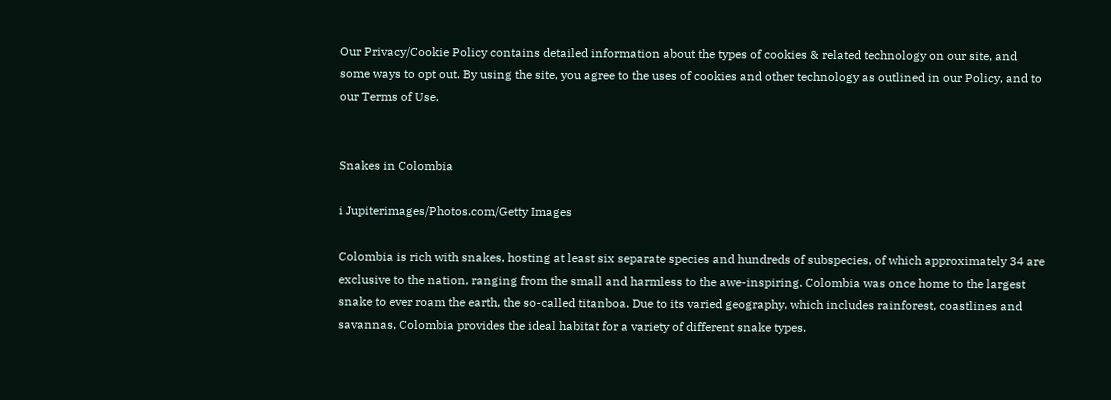Our Privacy/Cookie Policy contains detailed information about the types of cookies & related technology on our site, and some ways to opt out. By using the site, you agree to the uses of cookies and other technology as outlined in our Policy, and to our Terms of Use.


Snakes in Colombia

i Jupiterimages/Photos.com/Getty Images

Colombia is rich with snakes, hosting at least six separate species and hundreds of subspecies, of which approximately 34 are exclusive to the nation, ranging from the small and harmless to the awe-inspiring. Colombia was once home to the largest snake to ever roam the earth, the so-called titanboa. Due to its varied geography, which includes rainforest, coastlines and savannas, Colombia provides the ideal habitat for a variety of different snake types.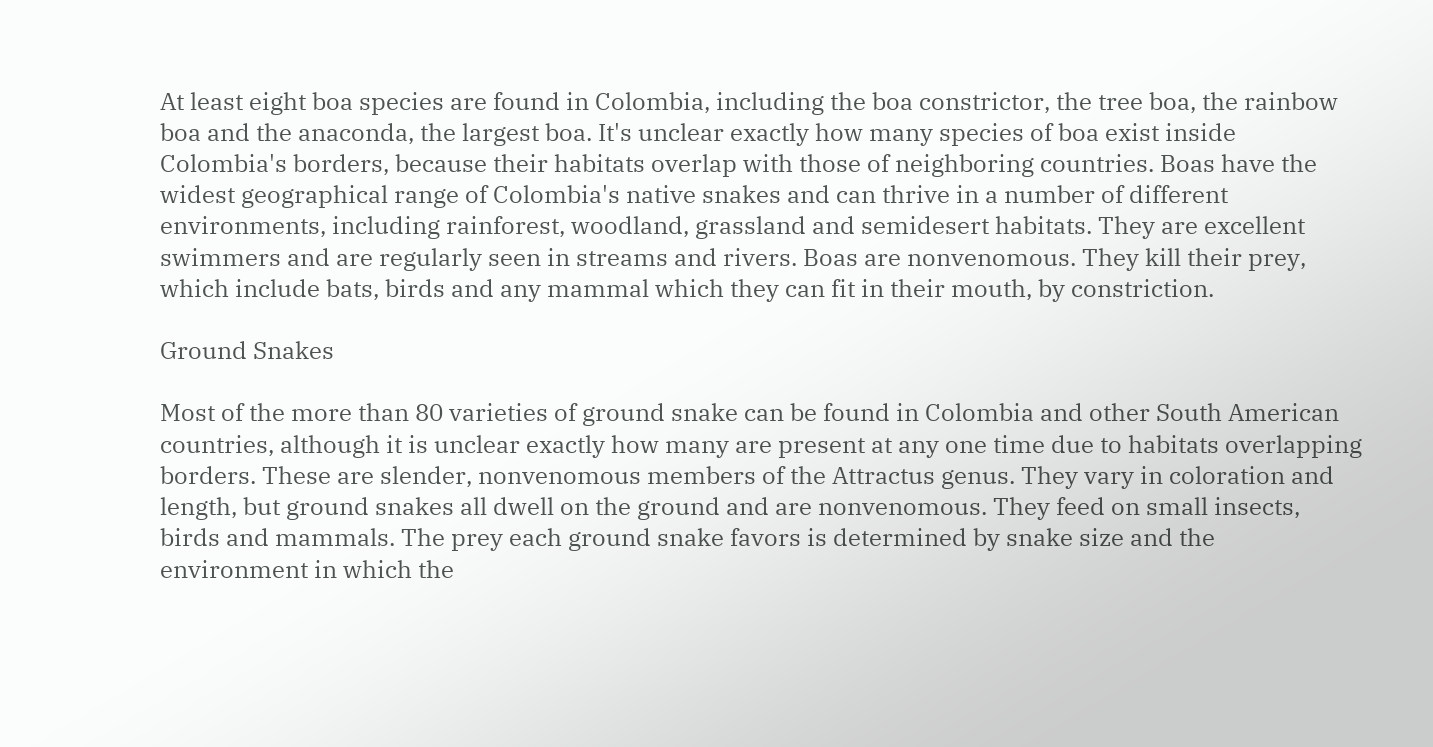At least eight boa species are found in Colombia, including the boa constrictor, the tree boa, the rainbow boa and the anaconda, the largest boa. It's unclear exactly how many species of boa exist inside Colombia's borders, because their habitats overlap with those of neighboring countries. Boas have the widest geographical range of Colombia's native snakes and can thrive in a number of different environments, including rainforest, woodland, grassland and semidesert habitats. They are excellent swimmers and are regularly seen in streams and rivers. Boas are nonvenomous. They kill their prey, which include bats, birds and any mammal which they can fit in their mouth, by constriction.

Ground Snakes

Most of the more than 80 varieties of ground snake can be found in Colombia and other South American countries, although it is unclear exactly how many are present at any one time due to habitats overlapping borders. These are slender, nonvenomous members of the Attractus genus. They vary in coloration and length, but ground snakes all dwell on the ground and are nonvenomous. They feed on small insects, birds and mammals. The prey each ground snake favors is determined by snake size and the environment in which the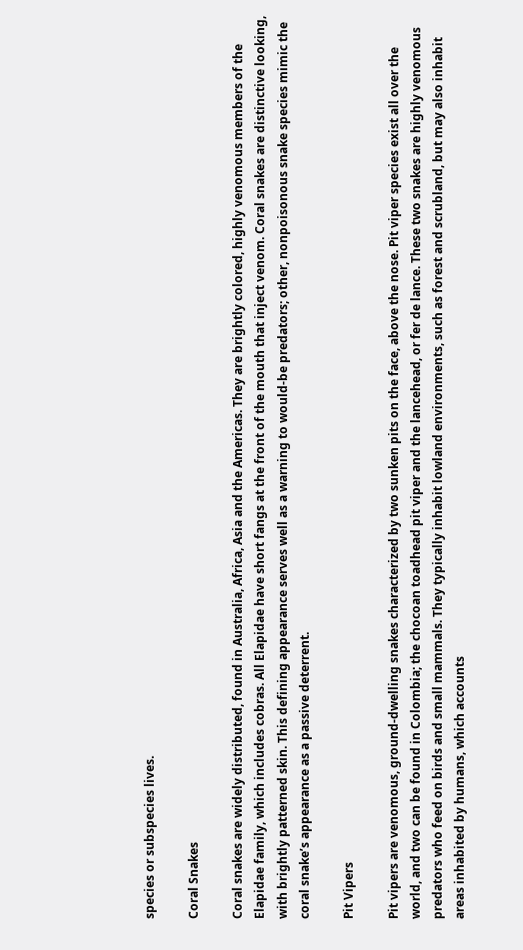species or subspecies lives.

Coral Snakes

Coral snakes are widely distributed, found in Australia, Africa, Asia and the Americas. They are brightly colored, highly venomous members of the Elapidae family, which includes cobras. All Elapidae have short fangs at the front of the mouth that inject venom. Coral snakes are distinctive looking, with brightly patterned skin. This defining appearance serves well as a warning to would-be predators; other, nonpoisonous snake species mimic the coral snake’s appearance as a passive deterrent.

Pit Vipers

Pit vipers are venomous, ground-dwelling snakes characterized by two sunken pits on the face, above the nose. Pit viper species exist all over the world, and two can be found in Colombia; the chocoan toadhead pit viper and the lancehead, or fer de lance. These two snakes are highly venomous predators who feed on birds and small mammals. They typically inhabit lowland environments, such as forest and scrubland, but may also inhabit areas inhabited by humans, which accounts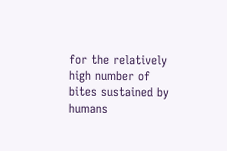for the relatively high number of bites sustained by humans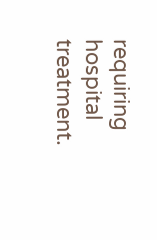requiring hospital treatment.